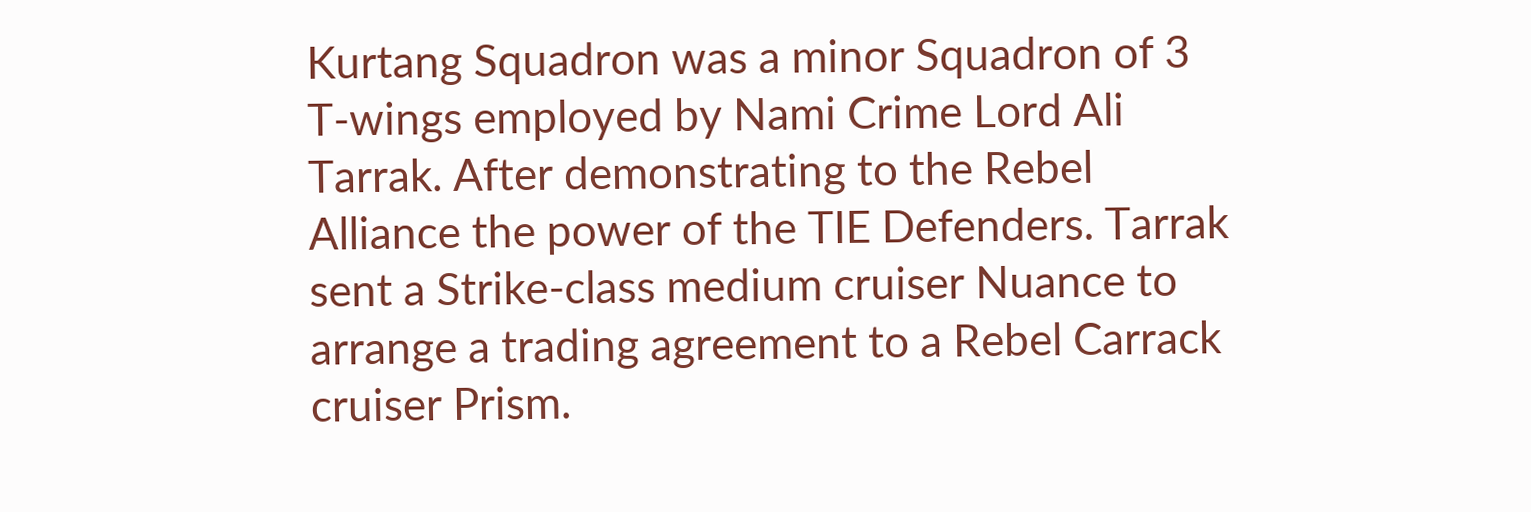Kurtang Squadron was a minor Squadron of 3 T-wings employed by Nami Crime Lord Ali Tarrak. After demonstrating to the Rebel Alliance the power of the TIE Defenders. Tarrak sent a Strike-class medium cruiser Nuance to arrange a trading agreement to a Rebel Carrack cruiser Prism.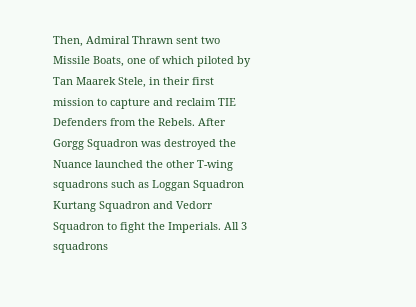Then, Admiral Thrawn sent two Missile Boats, one of which piloted by Tan Maarek Stele, in their first mission to capture and reclaim TIE Defenders from the Rebels. After Gorgg Squadron was destroyed the Nuance launched the other T-wing squadrons such as Loggan Squadron Kurtang Squadron and Vedorr Squadron to fight the Imperials. All 3 squadrons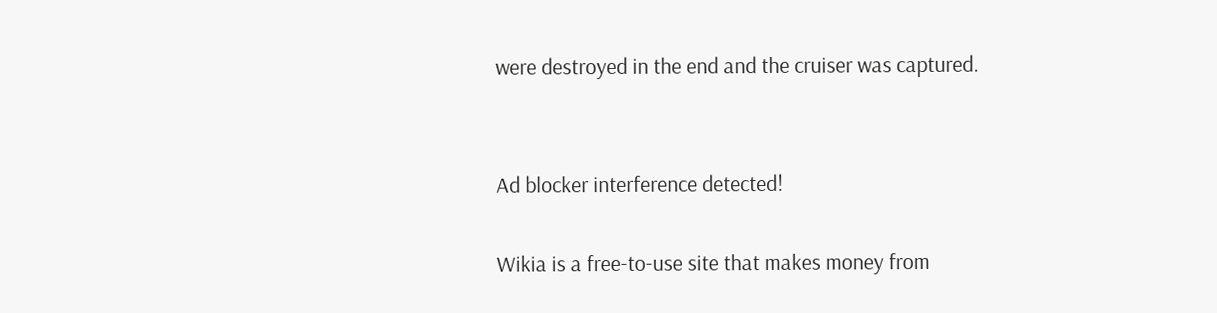were destroyed in the end and the cruiser was captured.


Ad blocker interference detected!

Wikia is a free-to-use site that makes money from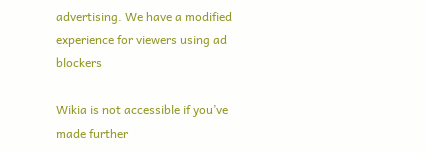advertising. We have a modified experience for viewers using ad blockers

Wikia is not accessible if you’ve made further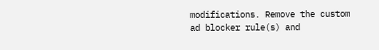modifications. Remove the custom ad blocker rule(s) and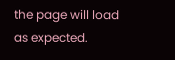the page will load as expected.